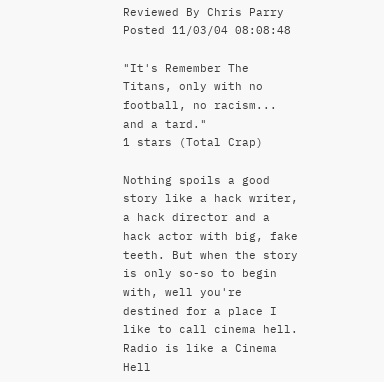Reviewed By Chris Parry
Posted 11/03/04 08:08:48

"It's Remember The Titans, only with no football, no racism... and a tard."
1 stars (Total Crap)

Nothing spoils a good story like a hack writer, a hack director and a hack actor with big, fake teeth. But when the story is only so-so to begin with, well you're destined for a place I like to call cinema hell. Radio is like a Cinema Hell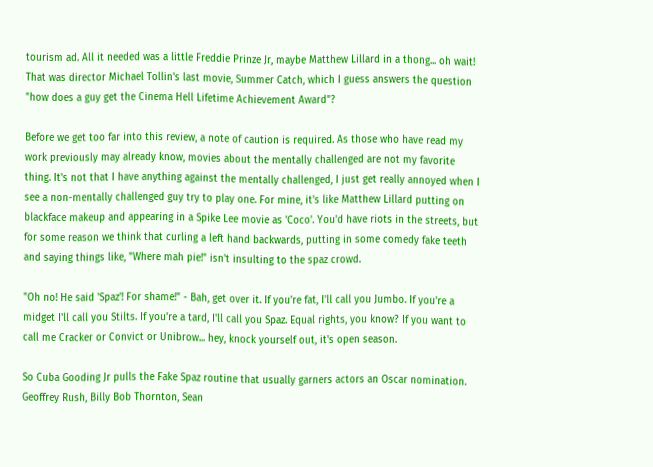tourism ad. All it needed was a little Freddie Prinze Jr, maybe Matthew Lillard in a thong... oh wait! That was director Michael Tollin's last movie, Summer Catch, which I guess answers the question "how does a guy get the Cinema Hell Lifetime Achievement Award"?

Before we get too far into this review, a note of caution is required. As those who have read my work previously may already know, movies about the mentally challenged are not my favorite thing. It's not that I have anything against the mentally challenged, I just get really annoyed when I see a non-mentally challenged guy try to play one. For mine, it's like Matthew Lillard putting on blackface makeup and appearing in a Spike Lee movie as 'Coco'. You'd have riots in the streets, but for some reason we think that curling a left hand backwards, putting in some comedy fake teeth and saying things like, "Where mah pie!" isn't insulting to the spaz crowd.

"Oh no! He said 'Spaz'! For shame!" - Bah, get over it. If you're fat, I'll call you Jumbo. If you're a midget I'll call you Stilts. If you're a tard, I'll call you Spaz. Equal rights, you know? If you want to call me Cracker or Convict or Unibrow... hey, knock yourself out, it's open season.

So Cuba Gooding Jr pulls the Fake Spaz routine that usually garners actors an Oscar nomination. Geoffrey Rush, Billy Bob Thornton, Sean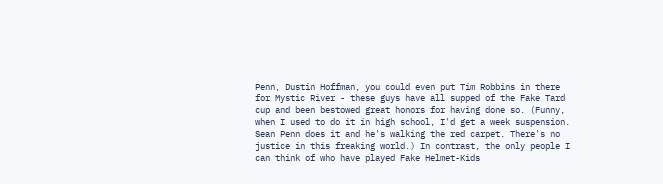Penn, Dustin Hoffman, you could even put Tim Robbins in there for Mystic River - these guys have all supped of the Fake Tard cup and been bestowed great honors for having done so. (Funny, when I used to do it in high school, I'd get a week suspension. Sean Penn does it and he's walking the red carpet. There's no justice in this freaking world.) In contrast, the only people I can think of who have played Fake Helmet-Kids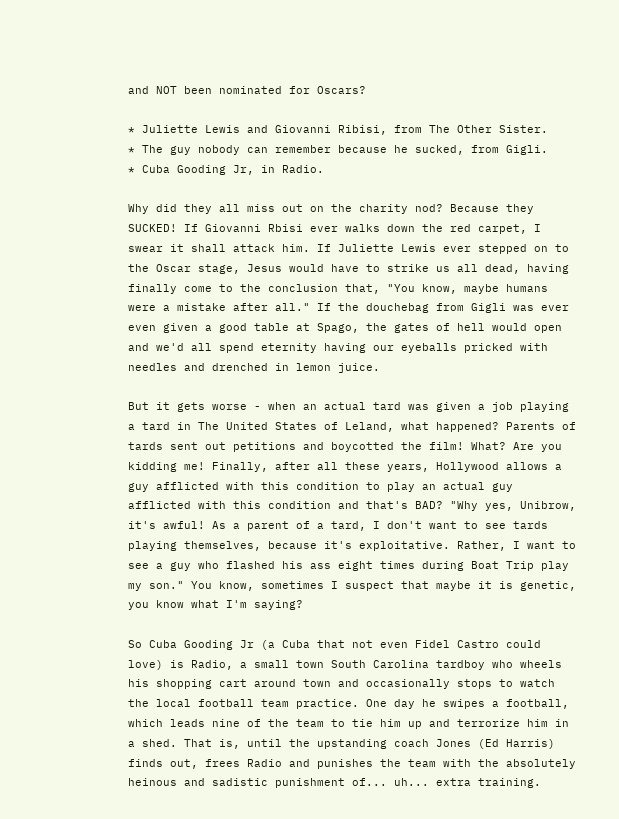and NOT been nominated for Oscars?

* Juliette Lewis and Giovanni Ribisi, from The Other Sister.
* The guy nobody can remember because he sucked, from Gigli.
* Cuba Gooding Jr, in Radio.

Why did they all miss out on the charity nod? Because they SUCKED! If Giovanni Rbisi ever walks down the red carpet, I swear it shall attack him. If Juliette Lewis ever stepped on to the Oscar stage, Jesus would have to strike us all dead, having finally come to the conclusion that, "You know, maybe humans were a mistake after all." If the douchebag from Gigli was ever even given a good table at Spago, the gates of hell would open and we'd all spend eternity having our eyeballs pricked with needles and drenched in lemon juice.

But it gets worse - when an actual tard was given a job playing a tard in The United States of Leland, what happened? Parents of tards sent out petitions and boycotted the film! What? Are you kidding me! Finally, after all these years, Hollywood allows a guy afflicted with this condition to play an actual guy afflicted with this condition and that's BAD? "Why yes, Unibrow, it's awful! As a parent of a tard, I don't want to see tards playing themselves, because it's exploitative. Rather, I want to see a guy who flashed his ass eight times during Boat Trip play my son." You know, sometimes I suspect that maybe it is genetic, you know what I'm saying?

So Cuba Gooding Jr (a Cuba that not even Fidel Castro could love) is Radio, a small town South Carolina tardboy who wheels his shopping cart around town and occasionally stops to watch the local football team practice. One day he swipes a football, which leads nine of the team to tie him up and terrorize him in a shed. That is, until the upstanding coach Jones (Ed Harris) finds out, frees Radio and punishes the team with the absolutely heinous and sadistic punishment of... uh... extra training.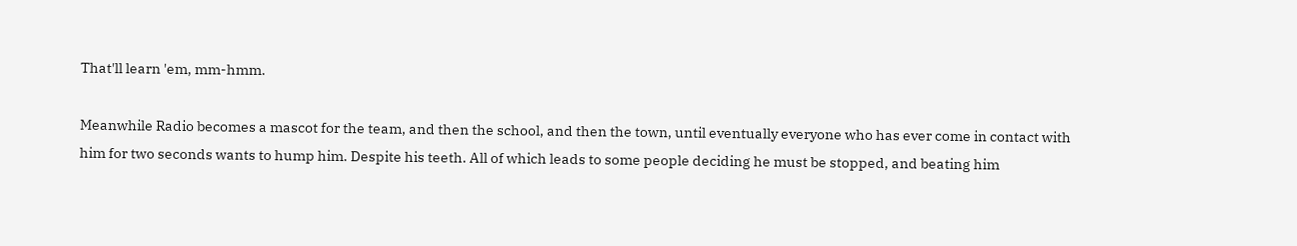That'll learn 'em, mm-hmm.

Meanwhile Radio becomes a mascot for the team, and then the school, and then the town, until eventually everyone who has ever come in contact with him for two seconds wants to hump him. Despite his teeth. All of which leads to some people deciding he must be stopped, and beating him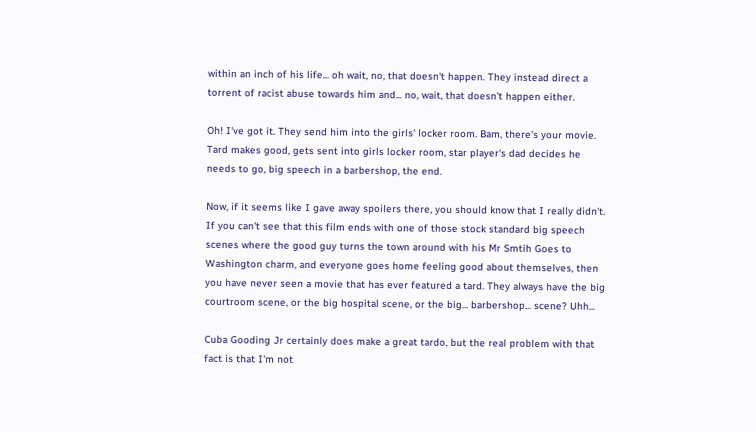within an inch of his life... oh wait, no, that doesn't happen. They instead direct a torrent of racist abuse towards him and... no, wait, that doesn't happen either.

Oh! I've got it. They send him into the girls' locker room. Bam, there's your movie. Tard makes good, gets sent into girls locker room, star player's dad decides he needs to go, big speech in a barbershop, the end.

Now, if it seems like I gave away spoilers there, you should know that I really didn't. If you can't see that this film ends with one of those stock standard big speech scenes where the good guy turns the town around with his Mr Smtih Goes to Washington charm, and everyone goes home feeling good about themselves, then you have never seen a movie that has ever featured a tard. They always have the big courtroom scene, or the big hospital scene, or the big... barbershop... scene? Uhh...

Cuba Gooding Jr certainly does make a great tardo, but the real problem with that fact is that I'm not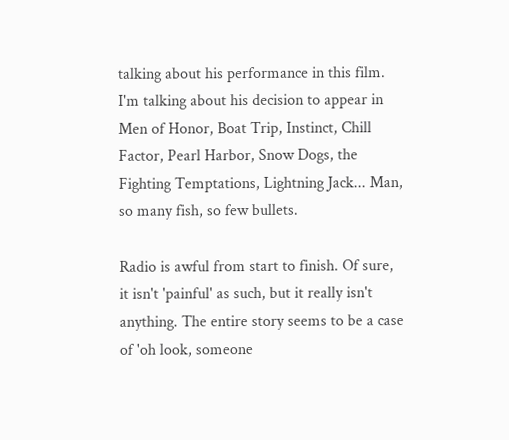talking about his performance in this film. I'm talking about his decision to appear in Men of Honor, Boat Trip, Instinct, Chill Factor, Pearl Harbor, Snow Dogs, the Fighting Temptations, Lightning Jack... Man, so many fish, so few bullets.

Radio is awful from start to finish. Of sure, it isn't 'painful' as such, but it really isn't anything. The entire story seems to be a case of 'oh look, someone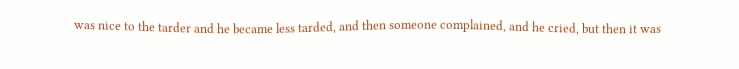was nice to the tarder and he became less tarded, and then someone complained, and he cried, but then it was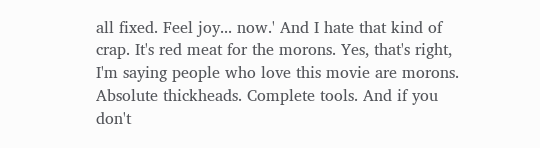all fixed. Feel joy... now.' And I hate that kind of crap. It's red meat for the morons. Yes, that's right, I'm saying people who love this movie are morons. Absolute thickheads. Complete tools. And if you don't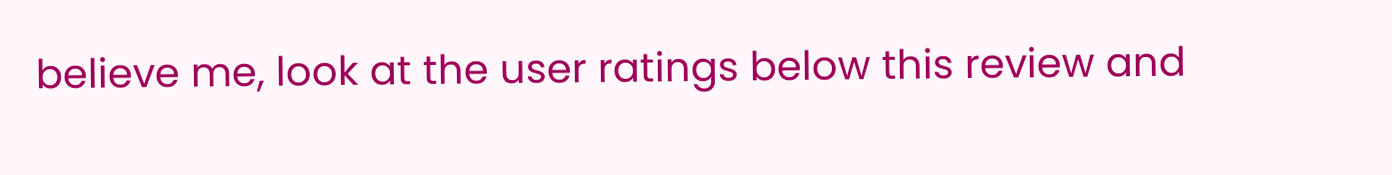believe me, look at the user ratings below this review and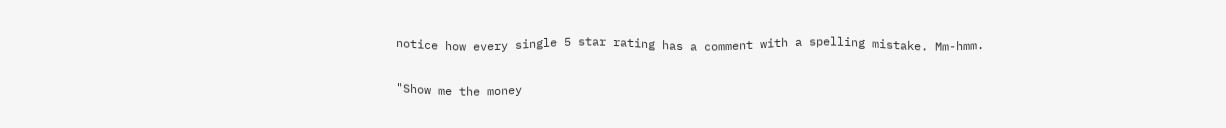notice how every single 5 star rating has a comment with a spelling mistake. Mm-hmm.

"Show me the money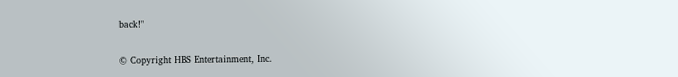back!"

© Copyright HBS Entertainment, Inc.